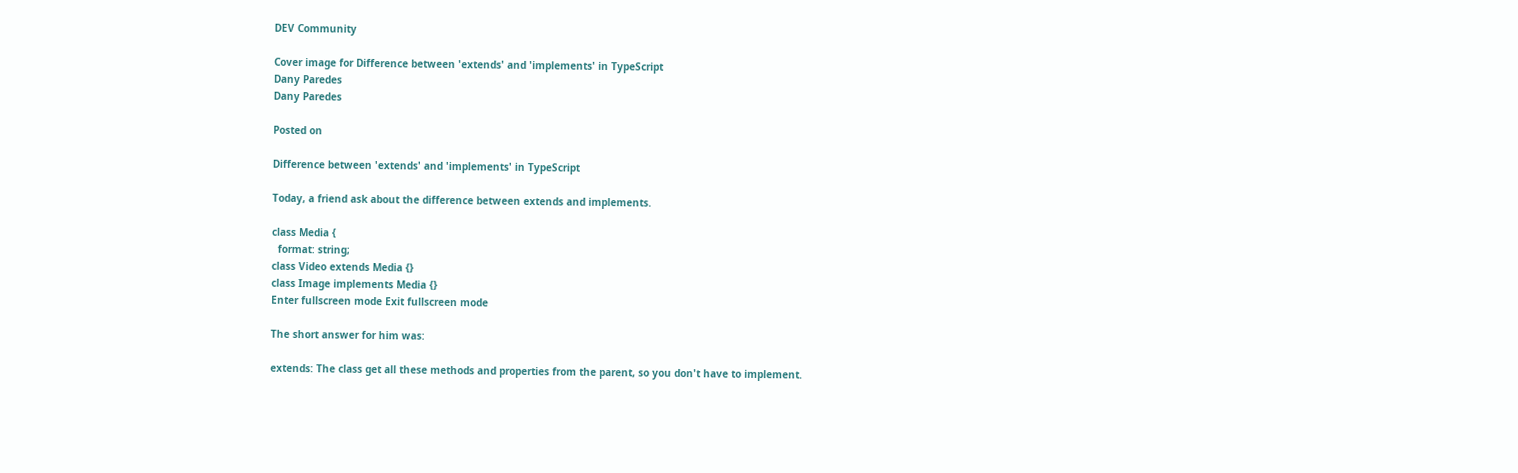DEV Community

Cover image for Difference between 'extends' and 'implements' in TypeScript
Dany Paredes
Dany Paredes

Posted on

Difference between 'extends' and 'implements' in TypeScript

Today, a friend ask about the difference between extends and implements.

class Media {
  format: string;
class Video extends Media {}
class Image implements Media {}
Enter fullscreen mode Exit fullscreen mode

The short answer for him was:

extends: The class get all these methods and properties from the parent, so you don't have to implement.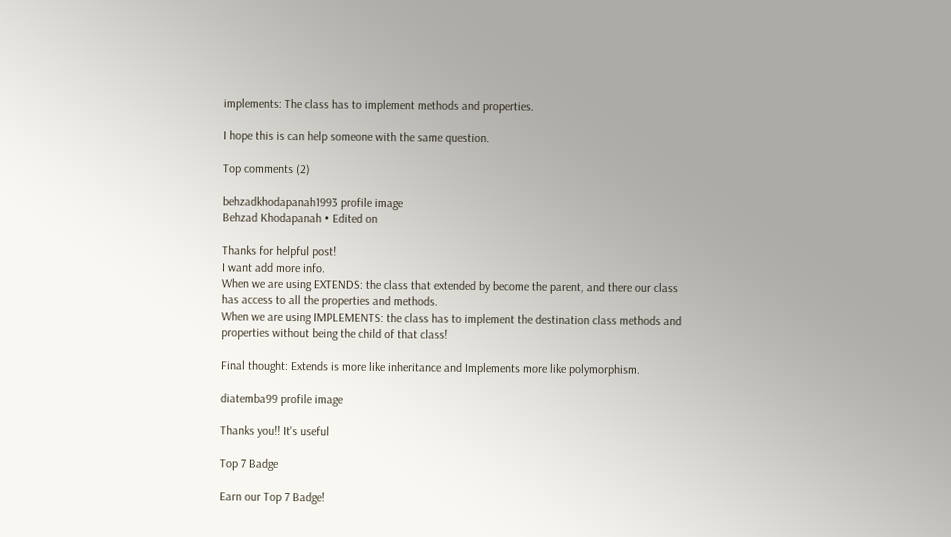implements: The class has to implement methods and properties.

I hope this is can help someone with the same question.

Top comments (2)

behzadkhodapanah1993 profile image
Behzad Khodapanah • Edited on

Thanks for helpful post!
I want add more info.
When we are using EXTENDS: the class that extended by become the parent, and there our class has access to all the properties and methods.
When we are using IMPLEMENTS: the class has to implement the destination class methods and properties without being the child of that class!

Final thought: Extends is more like inheritance and Implements more like polymorphism.

diatemba99 profile image

Thanks you!! It's useful

Top 7 Badge

Earn our Top 7 Badge!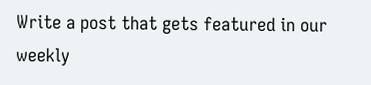Write a post that gets featured in our weekly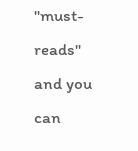"must-reads" and you can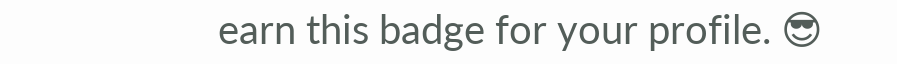earn this badge for your profile. 😎